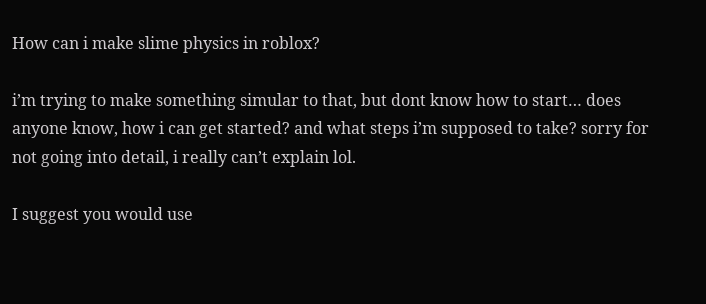How can i make slime physics in roblox?

i’m trying to make something simular to that, but dont know how to start… does anyone know, how i can get started? and what steps i’m supposed to take? sorry for not going into detail, i really can’t explain lol.

I suggest you would use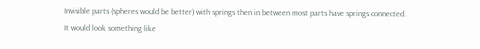Invisible parts (spheres would be better) with springs then in between most parts have springs connected.
It would look something like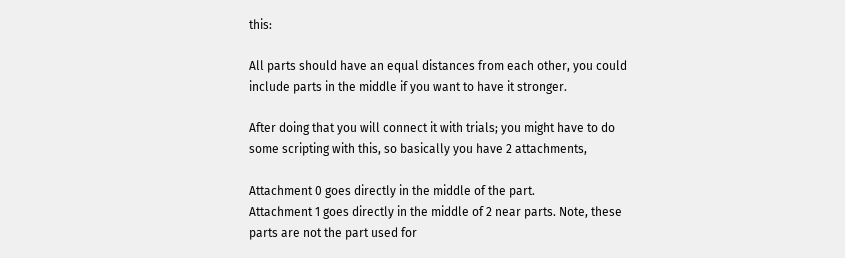this:

All parts should have an equal distances from each other, you could include parts in the middle if you want to have it stronger.

After doing that you will connect it with trials; you might have to do some scripting with this, so basically you have 2 attachments,

Attachment 0 goes directly in the middle of the part.
Attachment 1 goes directly in the middle of 2 near parts. Note, these parts are not the part used for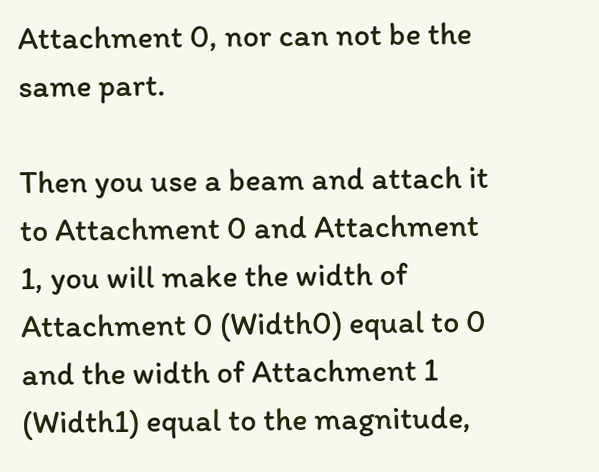Attachment 0, nor can not be the same part.

Then you use a beam and attach it to Attachment 0 and Attachment 1, you will make the width of Attachment 0 (Width0) equal to 0 and the width of Attachment 1 (Width1) equal to the magnitude,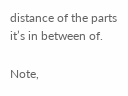distance of the parts it’s in between of.

Note,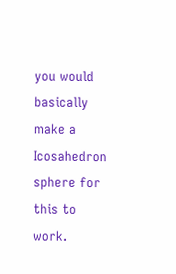you would basically make a Icosahedron sphere for this to work.